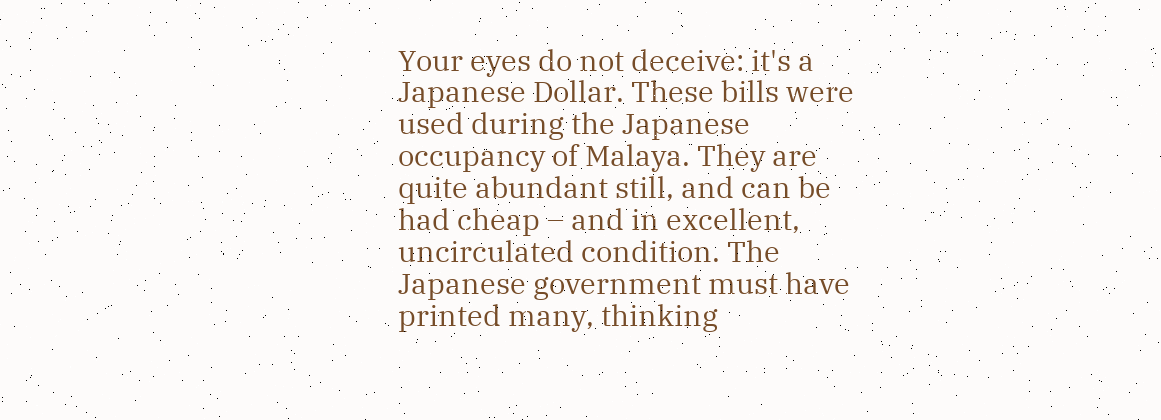Your eyes do not deceive: it's a Japanese Dollar. These bills were used during the Japanese occupancy of Malaya. They are quite abundant still, and can be had cheap – and in excellent, uncirculated condition. The Japanese government must have printed many, thinking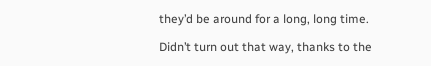they’d be around for a long, long time.

Didn’t turn out that way, thanks to the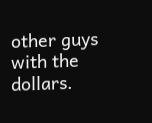other guys with the dollars.